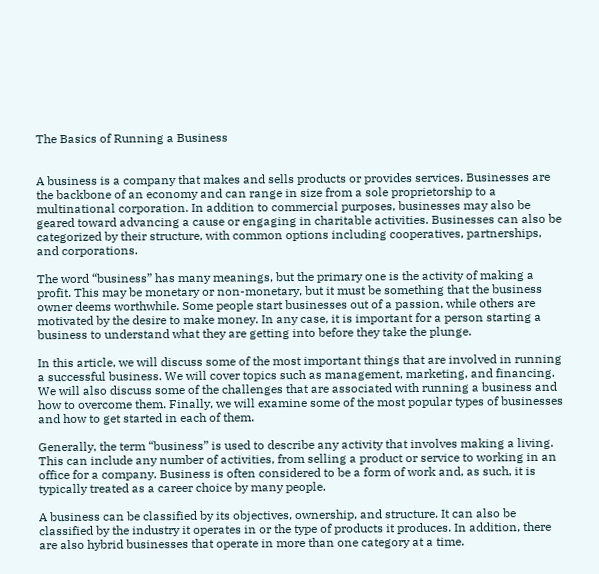The Basics of Running a Business


A business is a company that makes and sells products or provides services. Businesses are the backbone of an economy and can range in size from a sole proprietorship to a multinational corporation. In addition to commercial purposes, businesses may also be geared toward advancing a cause or engaging in charitable activities. Businesses can also be categorized by their structure, with common options including cooperatives, partnerships, and corporations.

The word “business” has many meanings, but the primary one is the activity of making a profit. This may be monetary or non-monetary, but it must be something that the business owner deems worthwhile. Some people start businesses out of a passion, while others are motivated by the desire to make money. In any case, it is important for a person starting a business to understand what they are getting into before they take the plunge.

In this article, we will discuss some of the most important things that are involved in running a successful business. We will cover topics such as management, marketing, and financing. We will also discuss some of the challenges that are associated with running a business and how to overcome them. Finally, we will examine some of the most popular types of businesses and how to get started in each of them.

Generally, the term “business” is used to describe any activity that involves making a living. This can include any number of activities, from selling a product or service to working in an office for a company. Business is often considered to be a form of work and, as such, it is typically treated as a career choice by many people.

A business can be classified by its objectives, ownership, and structure. It can also be classified by the industry it operates in or the type of products it produces. In addition, there are also hybrid businesses that operate in more than one category at a time.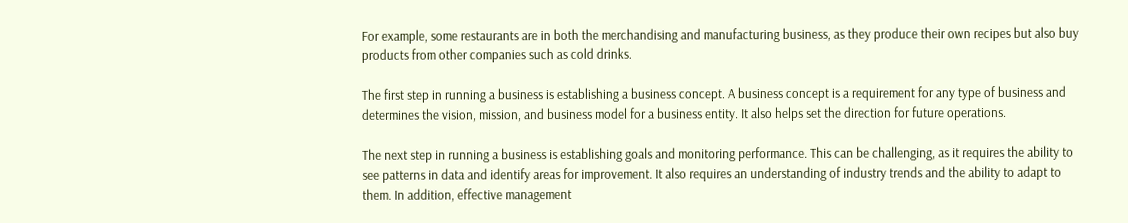For example, some restaurants are in both the merchandising and manufacturing business, as they produce their own recipes but also buy products from other companies such as cold drinks.

The first step in running a business is establishing a business concept. A business concept is a requirement for any type of business and determines the vision, mission, and business model for a business entity. It also helps set the direction for future operations.

The next step in running a business is establishing goals and monitoring performance. This can be challenging, as it requires the ability to see patterns in data and identify areas for improvement. It also requires an understanding of industry trends and the ability to adapt to them. In addition, effective management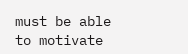must be able to motivate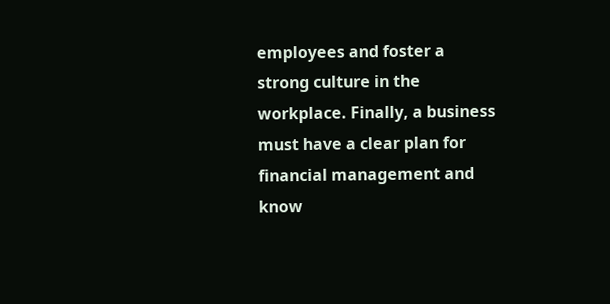employees and foster a strong culture in the workplace. Finally, a business must have a clear plan for financial management and know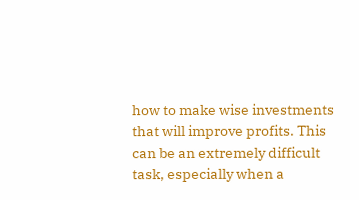how to make wise investments that will improve profits. This can be an extremely difficult task, especially when a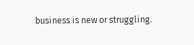business is new or struggling.